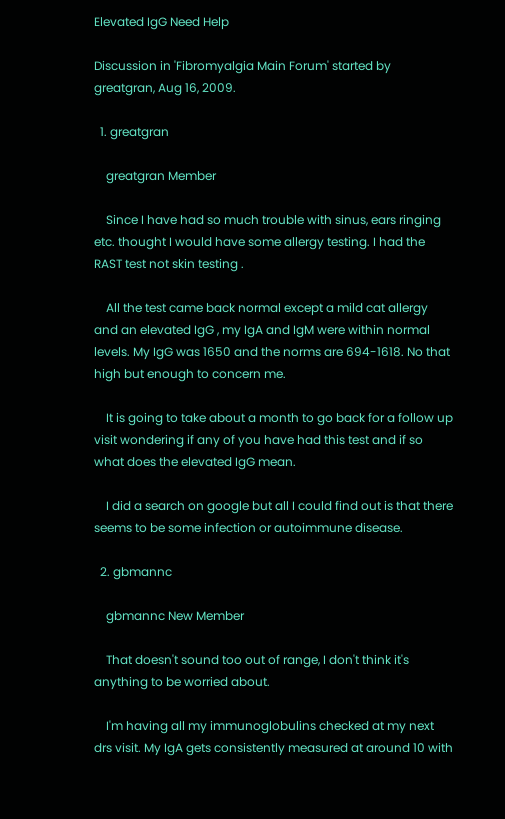Elevated IgG Need Help

Discussion in 'Fibromyalgia Main Forum' started by greatgran, Aug 16, 2009.

  1. greatgran

    greatgran Member

    Since I have had so much trouble with sinus, ears ringing etc. thought I would have some allergy testing. I had the RAST test not skin testing .

    All the test came back normal except a mild cat allergy and an elevated IgG , my IgA and IgM were within normal levels. My IgG was 1650 and the norms are 694-1618. No that high but enough to concern me.

    It is going to take about a month to go back for a follow up visit wondering if any of you have had this test and if so what does the elevated IgG mean.

    I did a search on google but all I could find out is that there seems to be some infection or autoimmune disease.

  2. gbmannc

    gbmannc New Member

    That doesn't sound too out of range, I don't think it's anything to be worried about.

    I'm having all my immunoglobulins checked at my next drs visit. My IgA gets consistently measured at around 10 with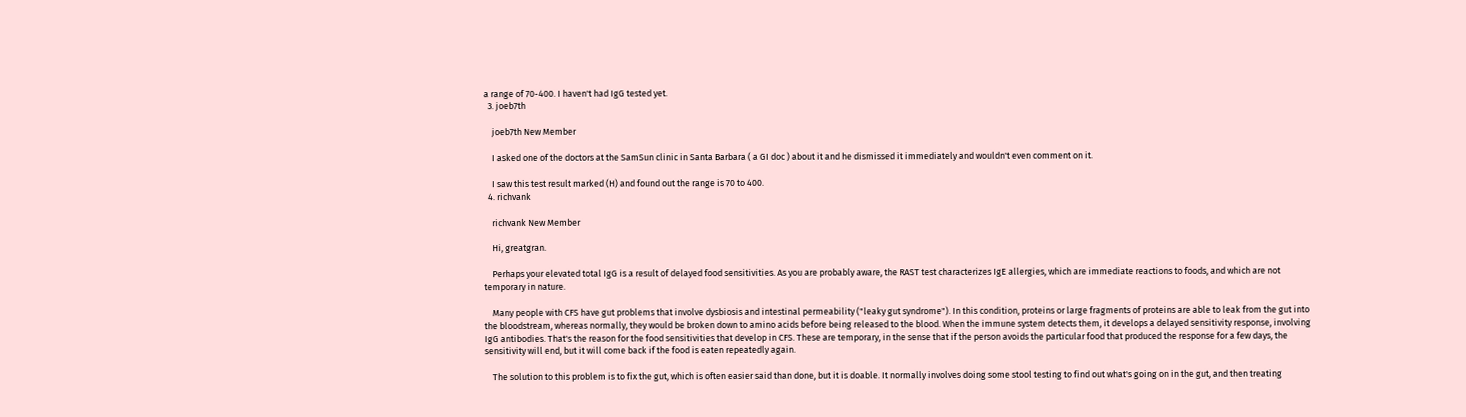a range of 70-400. I haven't had IgG tested yet.
  3. joeb7th

    joeb7th New Member

    I asked one of the doctors at the SamSun clinic in Santa Barbara ( a GI doc ) about it and he dismissed it immediately and wouldn't even comment on it.

    I saw this test result marked (H) and found out the range is 70 to 400.
  4. richvank

    richvank New Member

    Hi, greatgran.

    Perhaps your elevated total IgG is a result of delayed food sensitivities. As you are probably aware, the RAST test characterizes IgE allergies, which are immediate reactions to foods, and which are not temporary in nature.

    Many people with CFS have gut problems that involve dysbiosis and intestinal permeability ("leaky gut syndrome"). In this condition, proteins or large fragments of proteins are able to leak from the gut into the bloodstream, whereas normally, they would be broken down to amino acids before being released to the blood. When the immune system detects them, it develops a delayed sensitivity response, involving IgG antibodies. That's the reason for the food sensitivities that develop in CFS. These are temporary, in the sense that if the person avoids the particular food that produced the response for a few days, the sensitivity will end, but it will come back if the food is eaten repeatedly again.

    The solution to this problem is to fix the gut, which is often easier said than done, but it is doable. It normally involves doing some stool testing to find out what's going on in the gut, and then treating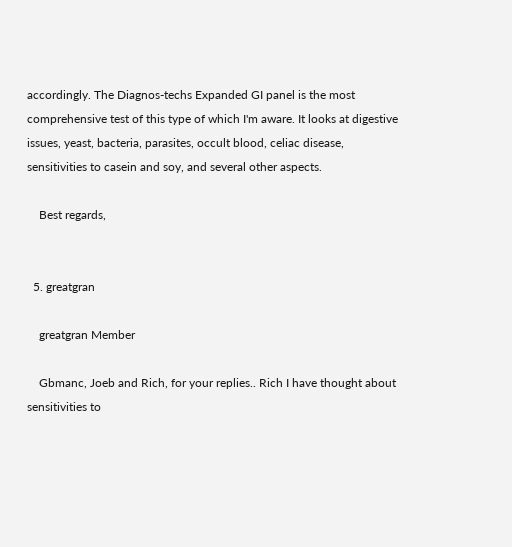accordingly. The Diagnos-techs Expanded GI panel is the most comprehensive test of this type of which I'm aware. It looks at digestive issues, yeast, bacteria, parasites, occult blood, celiac disease, sensitivities to casein and soy, and several other aspects.

    Best regards,


  5. greatgran

    greatgran Member

    Gbmanc, Joeb and Rich, for your replies.. Rich I have thought about sensitivities to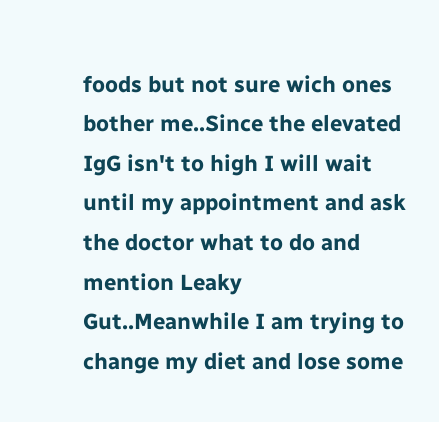foods but not sure wich ones bother me..Since the elevated IgG isn't to high I will wait until my appointment and ask the doctor what to do and mention Leaky Gut..Meanwhile I am trying to change my diet and lose some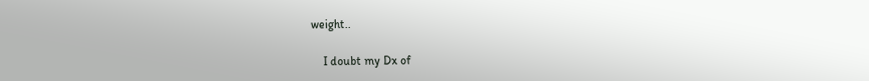weight..

    I doubt my Dx of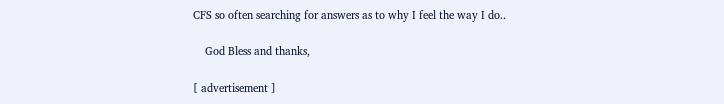CFS so often searching for answers as to why I feel the way I do..

    God Bless and thanks,

[ advertisement ]